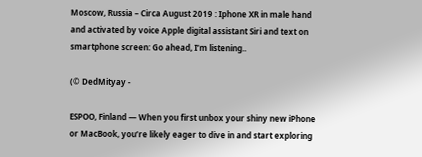Moscow, Russia – Circa August 2019 : Iphone XR in male hand and activated by voice Apple digital assistant Siri and text on smartphone screen: Go ahead, I’m listening..

(© DedMityay -

ESPOO, Finland — When you first unbox your shiny new iPhone or MacBook, you’re likely eager to dive in and start exploring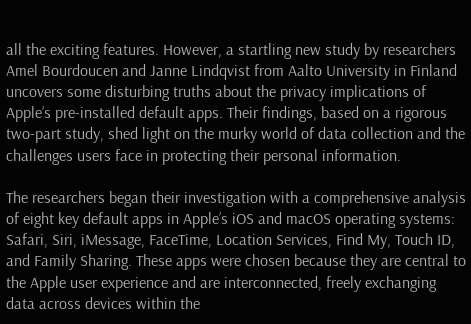all the exciting features. However, a startling new study by researchers Amel Bourdoucen and Janne Lindqvist from Aalto University in Finland uncovers some disturbing truths about the privacy implications of Apple’s pre-installed default apps. Their findings, based on a rigorous two-part study, shed light on the murky world of data collection and the challenges users face in protecting their personal information.

The researchers began their investigation with a comprehensive analysis of eight key default apps in Apple’s iOS and macOS operating systems: Safari, Siri, iMessage, FaceTime, Location Services, Find My, Touch ID, and Family Sharing. These apps were chosen because they are central to the Apple user experience and are interconnected, freely exchanging data across devices within the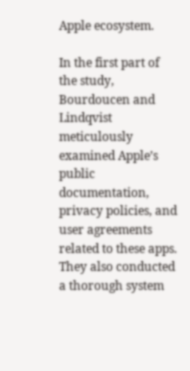Apple ecosystem.

In the first part of the study, Bourdoucen and Lindqvist meticulously examined Apple’s public documentation, privacy policies, and user agreements related to these apps. They also conducted a thorough system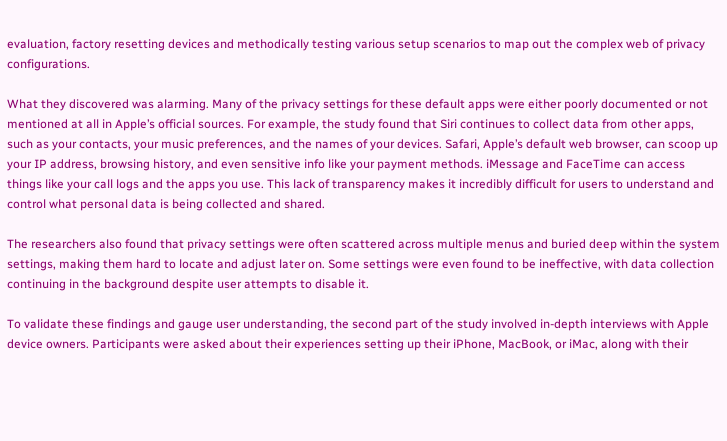evaluation, factory resetting devices and methodically testing various setup scenarios to map out the complex web of privacy configurations.

What they discovered was alarming. Many of the privacy settings for these default apps were either poorly documented or not mentioned at all in Apple’s official sources. For example, the study found that Siri continues to collect data from other apps, such as your contacts, your music preferences, and the names of your devices. Safari, Apple’s default web browser, can scoop up your IP address, browsing history, and even sensitive info like your payment methods. iMessage and FaceTime can access things like your call logs and the apps you use. This lack of transparency makes it incredibly difficult for users to understand and control what personal data is being collected and shared.

The researchers also found that privacy settings were often scattered across multiple menus and buried deep within the system settings, making them hard to locate and adjust later on. Some settings were even found to be ineffective, with data collection continuing in the background despite user attempts to disable it.

To validate these findings and gauge user understanding, the second part of the study involved in-depth interviews with Apple device owners. Participants were asked about their experiences setting up their iPhone, MacBook, or iMac, along with their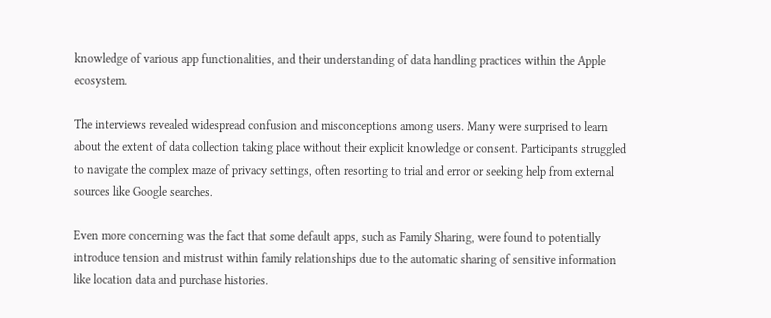knowledge of various app functionalities, and their understanding of data handling practices within the Apple ecosystem.

The interviews revealed widespread confusion and misconceptions among users. Many were surprised to learn about the extent of data collection taking place without their explicit knowledge or consent. Participants struggled to navigate the complex maze of privacy settings, often resorting to trial and error or seeking help from external sources like Google searches.

Even more concerning was the fact that some default apps, such as Family Sharing, were found to potentially introduce tension and mistrust within family relationships due to the automatic sharing of sensitive information like location data and purchase histories.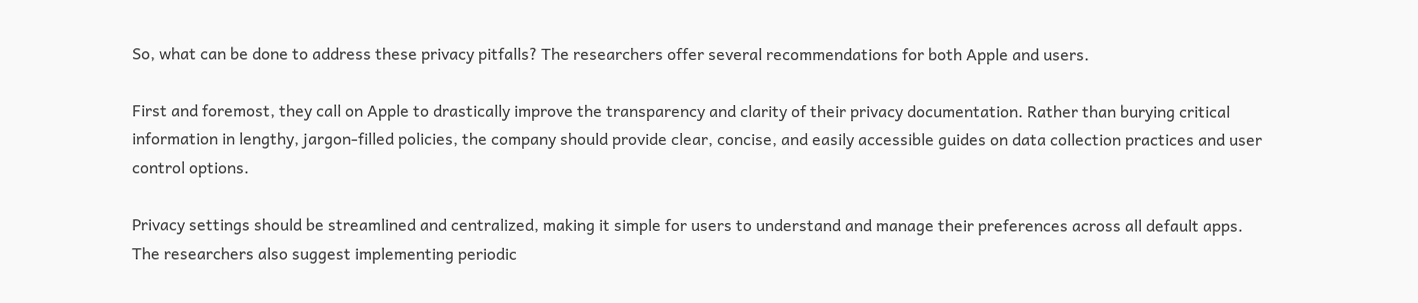So, what can be done to address these privacy pitfalls? The researchers offer several recommendations for both Apple and users.

First and foremost, they call on Apple to drastically improve the transparency and clarity of their privacy documentation. Rather than burying critical information in lengthy, jargon-filled policies, the company should provide clear, concise, and easily accessible guides on data collection practices and user control options.

Privacy settings should be streamlined and centralized, making it simple for users to understand and manage their preferences across all default apps. The researchers also suggest implementing periodic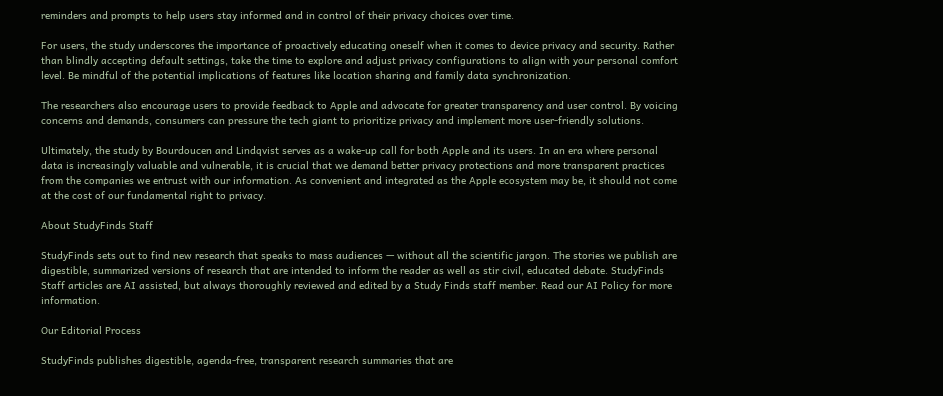reminders and prompts to help users stay informed and in control of their privacy choices over time.

For users, the study underscores the importance of proactively educating oneself when it comes to device privacy and security. Rather than blindly accepting default settings, take the time to explore and adjust privacy configurations to align with your personal comfort level. Be mindful of the potential implications of features like location sharing and family data synchronization.

The researchers also encourage users to provide feedback to Apple and advocate for greater transparency and user control. By voicing concerns and demands, consumers can pressure the tech giant to prioritize privacy and implement more user-friendly solutions.

Ultimately, the study by Bourdoucen and Lindqvist serves as a wake-up call for both Apple and its users. In an era where personal data is increasingly valuable and vulnerable, it is crucial that we demand better privacy protections and more transparent practices from the companies we entrust with our information. As convenient and integrated as the Apple ecosystem may be, it should not come at the cost of our fundamental right to privacy.

About StudyFinds Staff

StudyFinds sets out to find new research that speaks to mass audiences — without all the scientific jargon. The stories we publish are digestible, summarized versions of research that are intended to inform the reader as well as stir civil, educated debate. StudyFinds Staff articles are AI assisted, but always thoroughly reviewed and edited by a Study Finds staff member. Read our AI Policy for more information.

Our Editorial Process

StudyFinds publishes digestible, agenda-free, transparent research summaries that are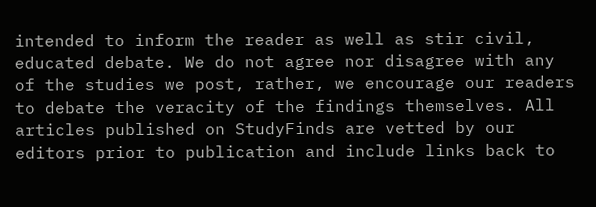intended to inform the reader as well as stir civil, educated debate. We do not agree nor disagree with any of the studies we post, rather, we encourage our readers to debate the veracity of the findings themselves. All articles published on StudyFinds are vetted by our editors prior to publication and include links back to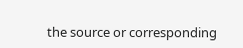the source or corresponding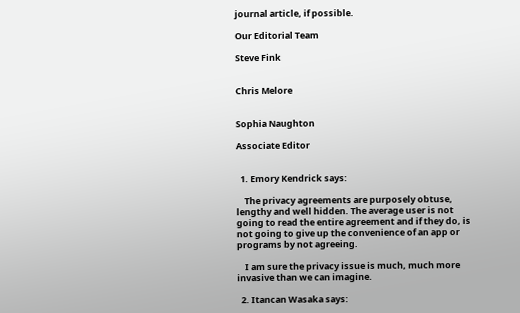journal article, if possible.

Our Editorial Team

Steve Fink


Chris Melore


Sophia Naughton

Associate Editor


  1. Emory Kendrick says:

    The privacy agreements are purposely obtuse, lengthy and well hidden. The average user is not going to read the entire agreement and if they do, is not going to give up the convenience of an app or programs by not agreeing.

    I am sure the privacy issue is much, much more invasive than we can imagine.

  2. Itancan Wasaka says: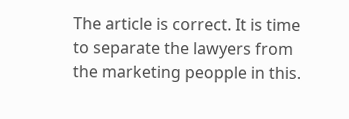The article is correct. It is time to separate the lawyers from the marketing peopple in this.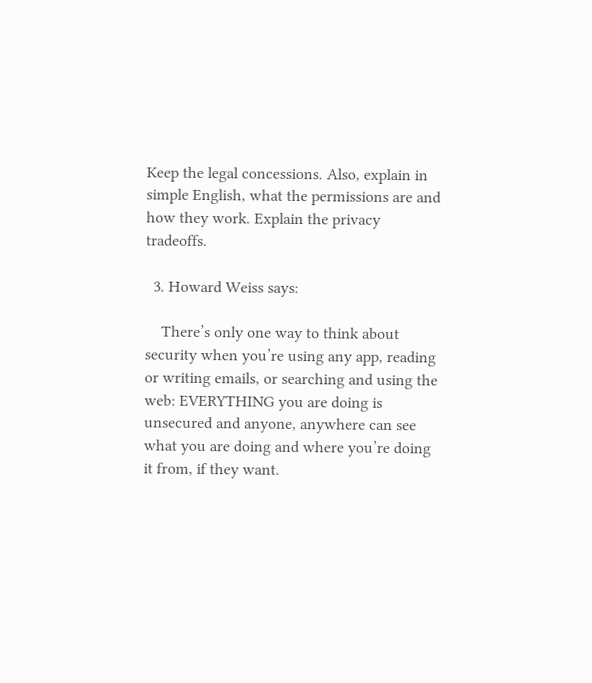Keep the legal concessions. Also, explain in simple English, what the permissions are and how they work. Explain the privacy tradeoffs.

  3. Howard Weiss says:

    There’s only one way to think about security when you’re using any app, reading or writing emails, or searching and using the web: EVERYTHING you are doing is unsecured and anyone, anywhere can see what you are doing and where you’re doing it from, if they want.